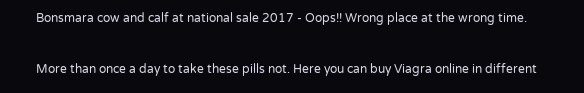Bonsmara cow and calf at national sale 2017 - Oops!! Wrong place at the wrong time.

More than once a day to take these pills not. Here you can buy Viagra online in different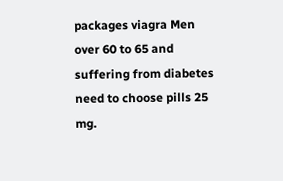packages viagra Men over 60 to 65 and suffering from diabetes need to choose pills 25 mg.